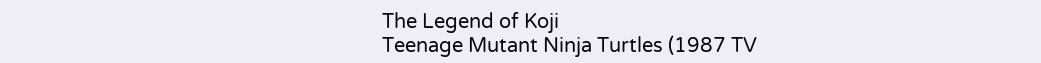The Legend of Koji
Teenage Mutant Ninja Turtles (1987 TV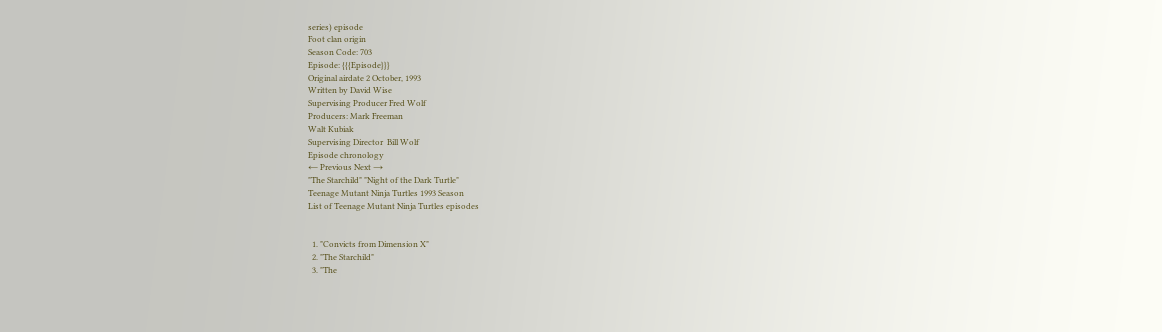series) episode
Foot clan origin
Season Code: 703
Episode: {{{Episode}}}
Original airdate 2 October, 1993
Written by David Wise
Supervising Producer Fred Wolf
Producers: Mark Freeman
Walt Kubiak
Supervising Director  Bill Wolf
Episode chronology
← Previous Next →
"The Starchild" "Night of the Dark Turtle"
Teenage Mutant Ninja Turtles 1993 Season
List of Teenage Mutant Ninja Turtles episodes


  1. "Convicts from Dimension X"
  2. "The Starchild"
  3. "The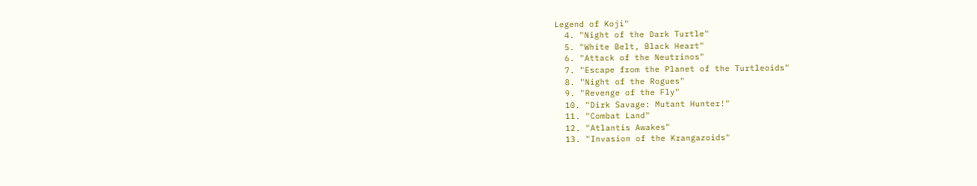Legend of Koji"
  4. "Night of the Dark Turtle"
  5. "White Belt, Black Heart"
  6. "Attack of the Neutrinos"
  7. "Escape from the Planet of the Turtleoids"
  8. "Night of the Rogues"
  9. "Revenge of the Fly"
  10. "Dirk Savage: Mutant Hunter!"
  11. "Combat Land"
  12. "Atlantis Awakes"
  13. "Invasion of the Krangazoids"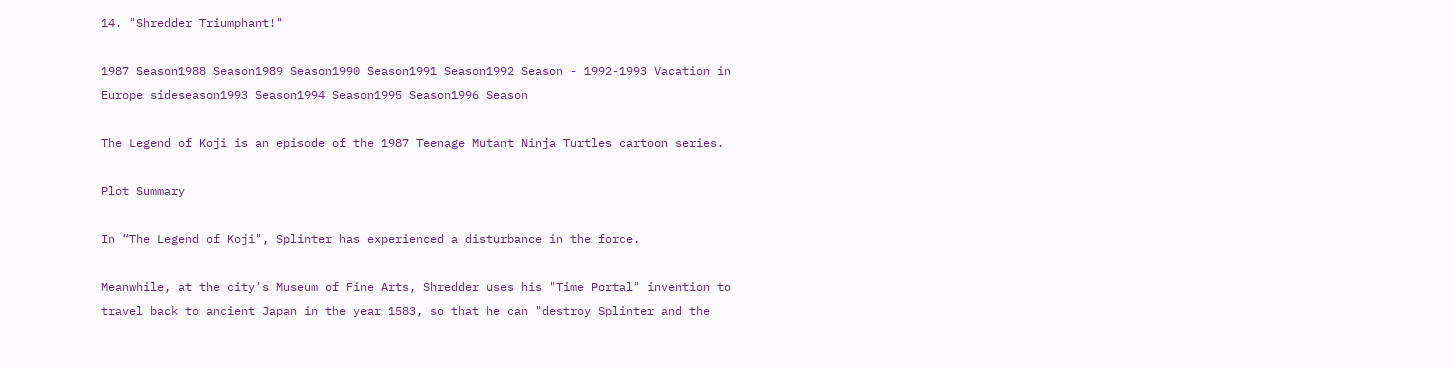14. "Shredder Triumphant!"

1987 Season1988 Season1989 Season1990 Season1991 Season1992 Season - 1992-1993 Vacation in Europe sideseason1993 Season1994 Season1995 Season1996 Season

The Legend of Koji is an episode of the 1987 Teenage Mutant Ninja Turtles cartoon series.

Plot Summary

In “The Legend of Koji", Splinter has experienced a disturbance in the force.

Meanwhile, at the city's Museum of Fine Arts, Shredder uses his "Time Portal" invention to travel back to ancient Japan in the year 1583, so that he can "destroy Splinter and the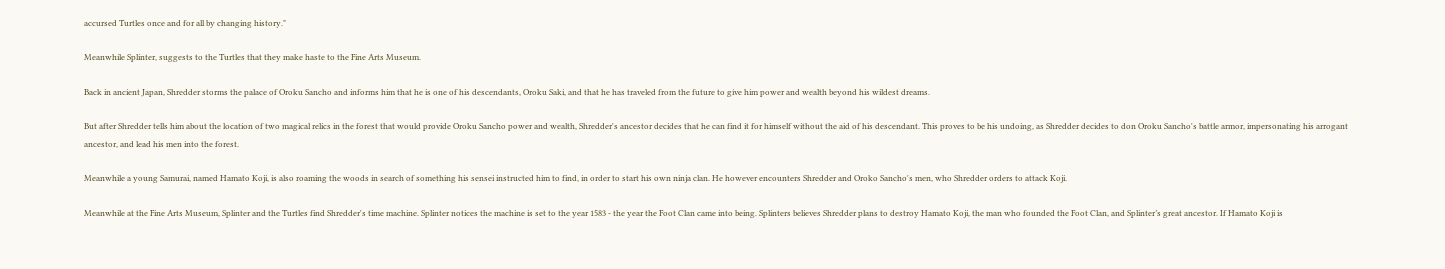accursed Turtles once and for all by changing history."

Meanwhile Splinter, suggests to the Turtles that they make haste to the Fine Arts Museum.

Back in ancient Japan, Shredder storms the palace of Oroku Sancho and informs him that he is one of his descendants, Oroku Saki, and that he has traveled from the future to give him power and wealth beyond his wildest dreams.

But after Shredder tells him about the location of two magical relics in the forest that would provide Oroku Sancho power and wealth, Shredder's ancestor decides that he can find it for himself without the aid of his descendant. This proves to be his undoing, as Shredder decides to don Oroku Sancho's battle armor, impersonating his arrogant ancestor, and lead his men into the forest.

Meanwhile a young Samurai, named Hamato Koji, is also roaming the woods in search of something his sensei instructed him to find, in order to start his own ninja clan. He however encounters Shredder and Oroko Sancho's men, who Shredder orders to attack Koji.

Meanwhile at the Fine Arts Museum, Splinter and the Turtles find Shredder's time machine. Splinter notices the machine is set to the year 1583 - the year the Foot Clan came into being. Splinters believes Shredder plans to destroy Hamato Koji, the man who founded the Foot Clan, and Splinter’s great ancestor. If Hamato Koji is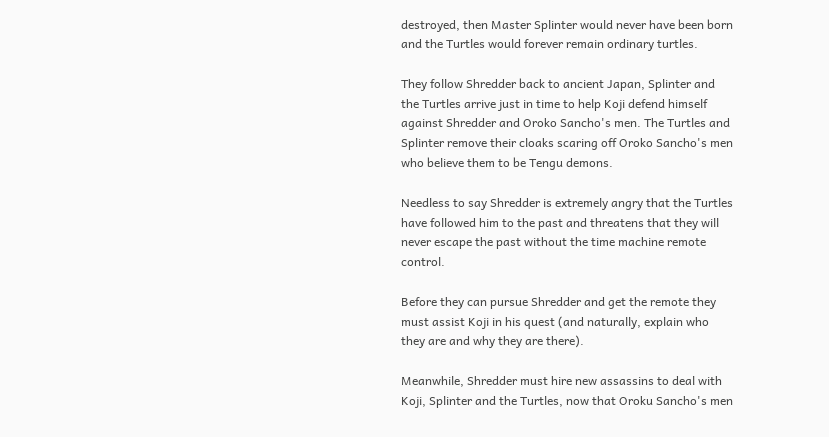destroyed, then Master Splinter would never have been born and the Turtles would forever remain ordinary turtles.

They follow Shredder back to ancient Japan, Splinter and the Turtles arrive just in time to help Koji defend himself against Shredder and Oroko Sancho's men. The Turtles and Splinter remove their cloaks scaring off Oroko Sancho's men who believe them to be Tengu demons.

Needless to say Shredder is extremely angry that the Turtles have followed him to the past and threatens that they will never escape the past without the time machine remote control.

Before they can pursue Shredder and get the remote they must assist Koji in his quest (and naturally, explain who they are and why they are there).

Meanwhile, Shredder must hire new assassins to deal with Koji, Splinter and the Turtles, now that Oroku Sancho's men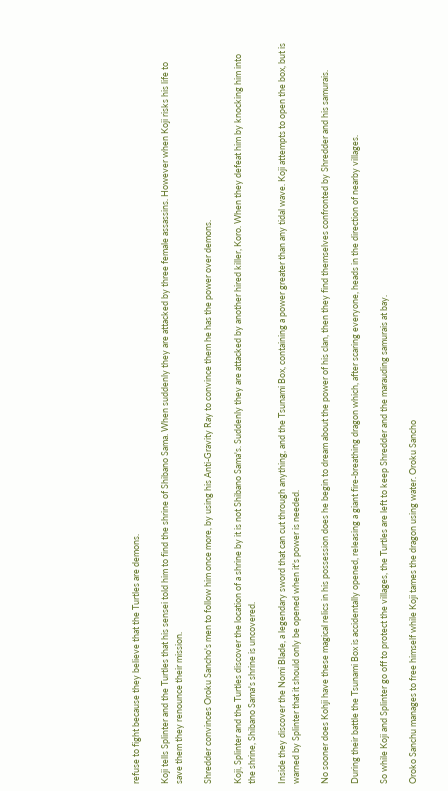refuse to fight because they believe that the Turtles are demons.

Koji tells Splinter and the Turtles that his sensei told him to find the shrine of Shibano Sama. When suddenly they are attacked by three female assassins. However when Koji risks his life to save them they renounce their mission.

Shredder convinces Oroku Sancho's men to follow him once more, by using his Anti-Gravity Ray to convince them he has the power over demons.

Koji, Splinter and the Turtles discover the location of a shrine by it is not Shibano Sama's. Suddenly they are attacked by another hired killer, Koro. When they defeat him by knocking him into the shrine, Shibano Sama's shrine is uncovered.

Inside they discover the Nomi Blade, a legendary sword that can cut through anything, and the Tsunami Box, containing a power greater than any tidal wave. Koji attempts to open the box, but is warned by Splinter that it should only be opened when it's power is needed.

No sooner does Kohji have these magical relics in his possession does he begin to dream about the power of his clan, then they find themselves confronted by Shredder and his samurais.

During their battle the Tsunami Box is accidentally opened, releasing a giant fire-breathing dragon which, after scaring everyone, heads in the direction of nearby villages.

So while Koji and Splinter go off to protect the villages, the Turtles are left to keep Shredder and the marauding samurais at bay.

Oroko Sanchu manages to free himself while Koji tames the dragon using water. Oroku Sancho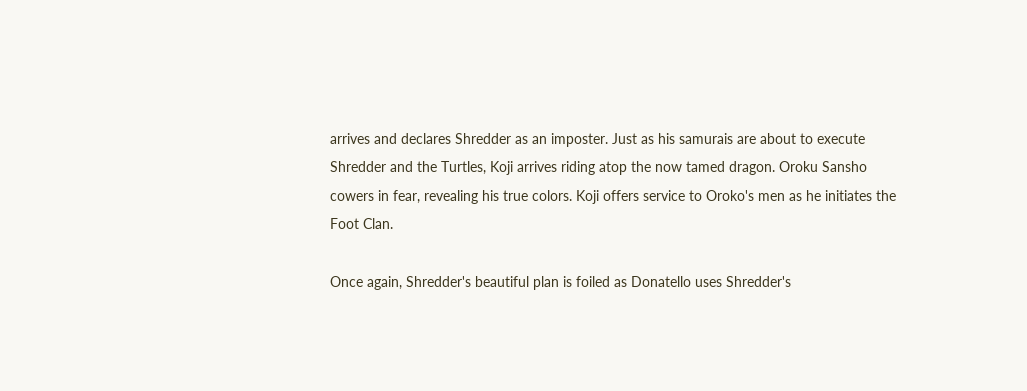arrives and declares Shredder as an imposter. Just as his samurais are about to execute Shredder and the Turtles, Koji arrives riding atop the now tamed dragon. Oroku Sansho cowers in fear, revealing his true colors. Koji offers service to Oroko's men as he initiates the Foot Clan.

Once again, Shredder's beautiful plan is foiled as Donatello uses Shredder's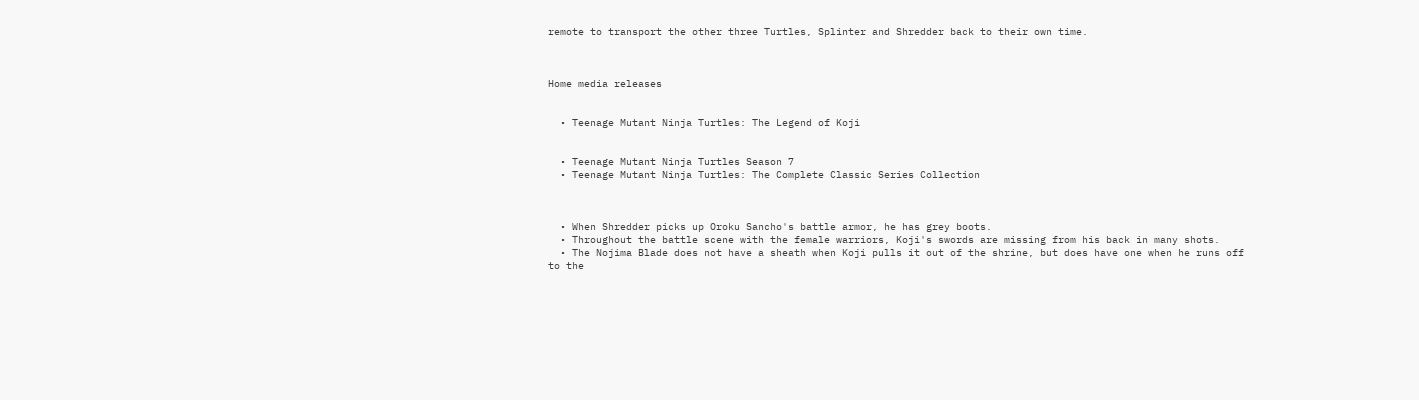remote to transport the other three Turtles, Splinter and Shredder back to their own time.



Home media releases


  • Teenage Mutant Ninja Turtles: The Legend of Koji


  • Teenage Mutant Ninja Turtles Season 7
  • Teenage Mutant Ninja Turtles: The Complete Classic Series Collection



  • When Shredder picks up Oroku Sancho's battle armor, he has grey boots.
  • Throughout the battle scene with the female warriors, Koji's swords are missing from his back in many shots.
  • The Nojima Blade does not have a sheath when Koji pulls it out of the shrine, but does have one when he runs off to the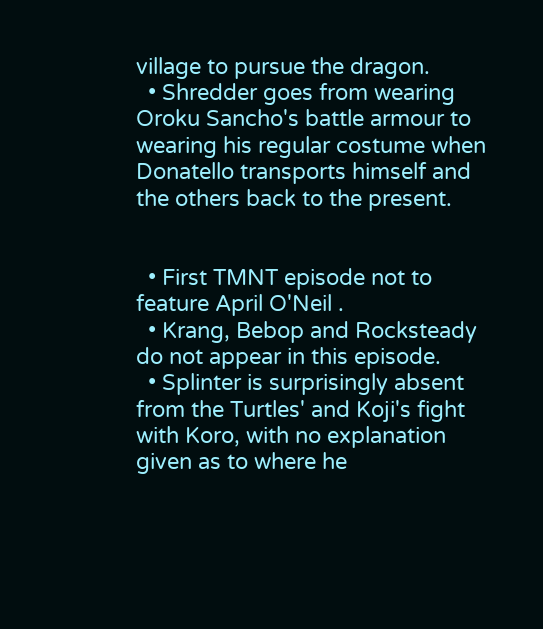village to pursue the dragon.
  • Shredder goes from wearing Oroku Sancho's battle armour to wearing his regular costume when Donatello transports himself and the others back to the present.


  • First TMNT episode not to feature April O'Neil .
  • Krang, Bebop and Rocksteady do not appear in this episode.
  • Splinter is surprisingly absent from the Turtles' and Koji's fight with Koro, with no explanation given as to where he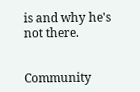is and why he's not there.


Community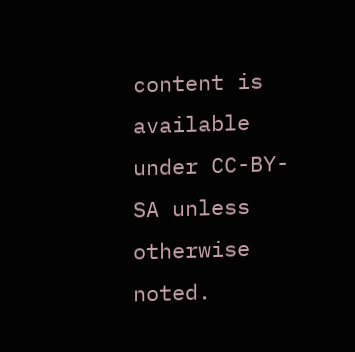content is available under CC-BY-SA unless otherwise noted.